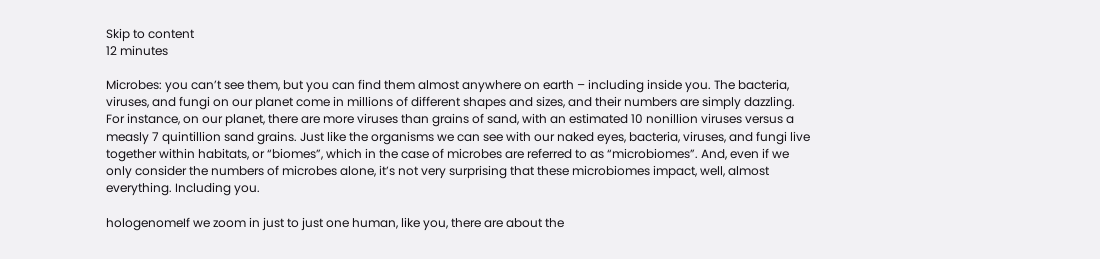Skip to content
12 minutes

Microbes: you can’t see them, but you can find them almost anywhere on earth – including inside you. The bacteria, viruses, and fungi on our planet come in millions of different shapes and sizes, and their numbers are simply dazzling. For instance, on our planet, there are more viruses than grains of sand, with an estimated 10 nonillion viruses versus a measly 7 quintillion sand grains. Just like the organisms we can see with our naked eyes, bacteria, viruses, and fungi live together within habitats, or “biomes”, which in the case of microbes are referred to as “microbiomes”. And, even if we only consider the numbers of microbes alone, it’s not very surprising that these microbiomes impact, well, almost everything. Including you.

hologenomeIf we zoom in just to just one human, like you, there are about the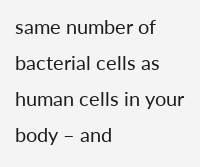same number of bacterial cells as human cells in your body – and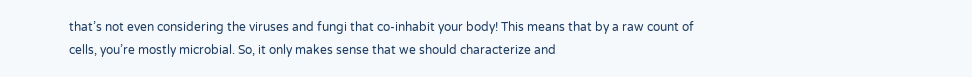that’s not even considering the viruses and fungi that co-inhabit your body! This means that by a raw count of cells, you’re mostly microbial. So, it only makes sense that we should characterize and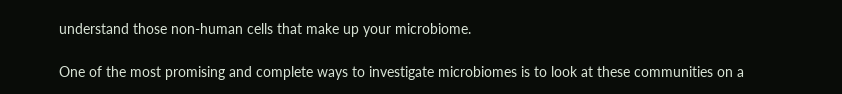understand those non-human cells that make up your microbiome.

One of the most promising and complete ways to investigate microbiomes is to look at these communities on a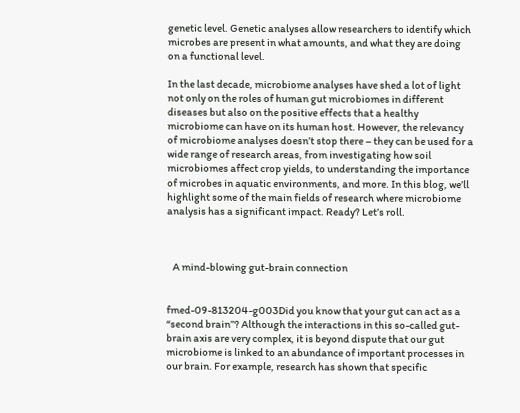genetic level. Genetic analyses allow researchers to identify which microbes are present in what amounts, and what they are doing on a functional level.

In the last decade, microbiome analyses have shed a lot of light not only on the roles of human gut microbiomes in different diseases but also on the positive effects that a healthy microbiome can have on its human host. However, the relevancy of microbiome analyses doesn’t stop there – they can be used for a wide range of research areas, from investigating how soil microbiomes affect crop yields, to understanding the importance of microbes in aquatic environments, and more. In this blog, we’ll highlight some of the main fields of research where microbiome analysis has a significant impact. Ready? Let’s roll.



   A mind-blowing gut-brain connection


fmed-09-813204-g003Did you know that your gut can act as a “second brain”? Although the interactions in this so-called gut-brain axis are very complex, it is beyond dispute that our gut microbiome is linked to an abundance of important processes in our brain. For example, research has shown that specific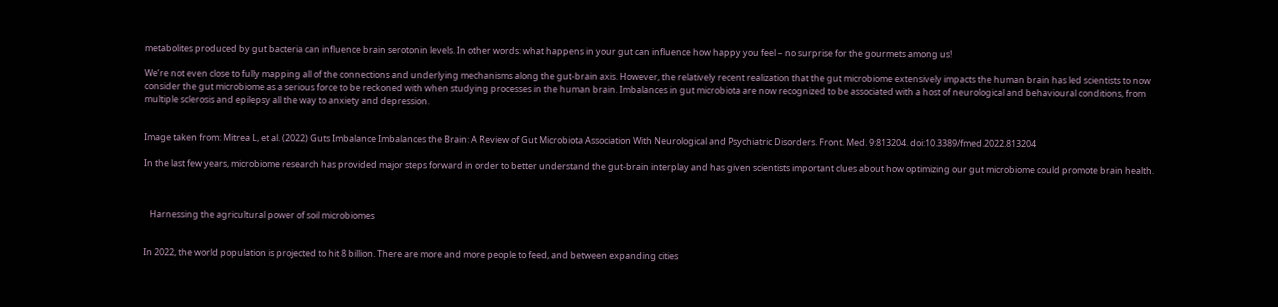metabolites produced by gut bacteria can influence brain serotonin levels. In other words: what happens in your gut can influence how happy you feel – no surprise for the gourmets among us!

We’re not even close to fully mapping all of the connections and underlying mechanisms along the gut-brain axis. However, the relatively recent realization that the gut microbiome extensively impacts the human brain has led scientists to now consider the gut microbiome as a serious force to be reckoned with when studying processes in the human brain. Imbalances in gut microbiota are now recognized to be associated with a host of neurological and behavioural conditions, from multiple sclerosis and epilepsy all the way to anxiety and depression.


Image taken from: Mitrea L, et al. (2022) Guts Imbalance Imbalances the Brain: A Review of Gut Microbiota Association With Neurological and Psychiatric Disorders. Front. Med. 9:813204. doi:10.3389/fmed.2022.813204

In the last few years, microbiome research has provided major steps forward in order to better understand the gut-brain interplay and has given scientists important clues about how optimizing our gut microbiome could promote brain health.



   Harnessing the agricultural power of soil microbiomes


In 2022, the world population is projected to hit 8 billion. There are more and more people to feed, and between expanding cities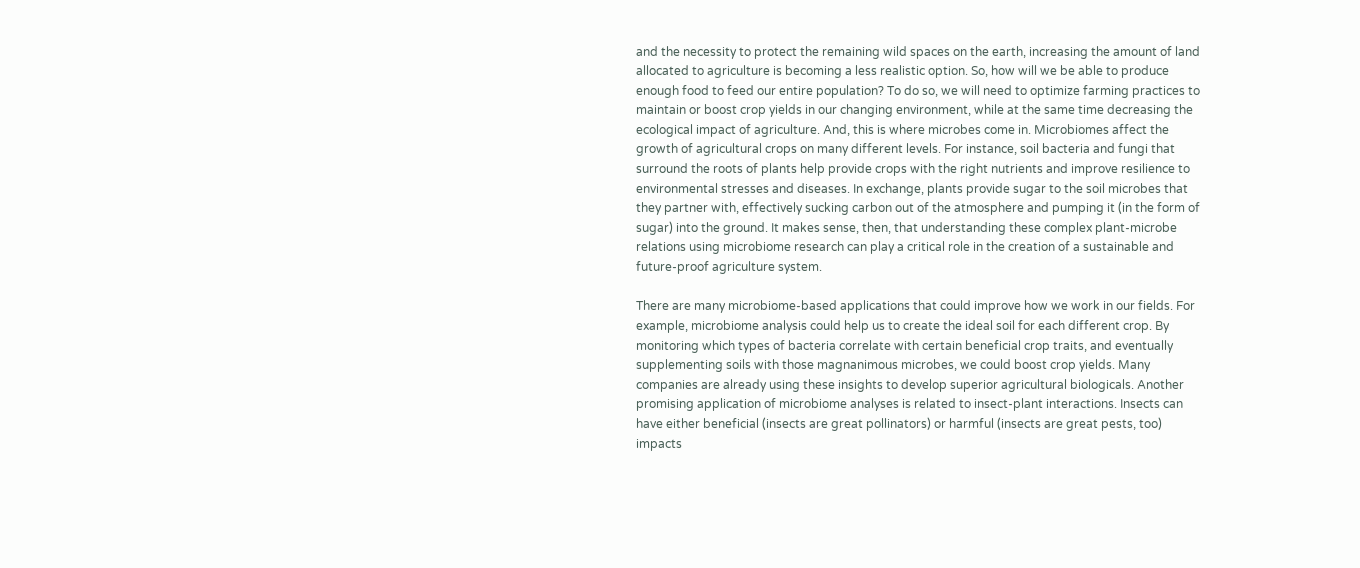and the necessity to protect the remaining wild spaces on the earth, increasing the amount of land allocated to agriculture is becoming a less realistic option. So, how will we be able to produce enough food to feed our entire population? To do so, we will need to optimize farming practices to maintain or boost crop yields in our changing environment, while at the same time decreasing the ecological impact of agriculture. And, this is where microbes come in. Microbiomes affect the growth of agricultural crops on many different levels. For instance, soil bacteria and fungi that surround the roots of plants help provide crops with the right nutrients and improve resilience to environmental stresses and diseases. In exchange, plants provide sugar to the soil microbes that they partner with, effectively sucking carbon out of the atmosphere and pumping it (in the form of sugar) into the ground. It makes sense, then, that understanding these complex plant-microbe relations using microbiome research can play a critical role in the creation of a sustainable and future-proof agriculture system.

There are many microbiome-based applications that could improve how we work in our fields. For example, microbiome analysis could help us to create the ideal soil for each different crop. By monitoring which types of bacteria correlate with certain beneficial crop traits, and eventually supplementing soils with those magnanimous microbes, we could boost crop yields. Many companies are already using these insights to develop superior agricultural biologicals. Another promising application of microbiome analyses is related to insect-plant interactions. Insects can have either beneficial (insects are great pollinators) or harmful (insects are great pests, too) impacts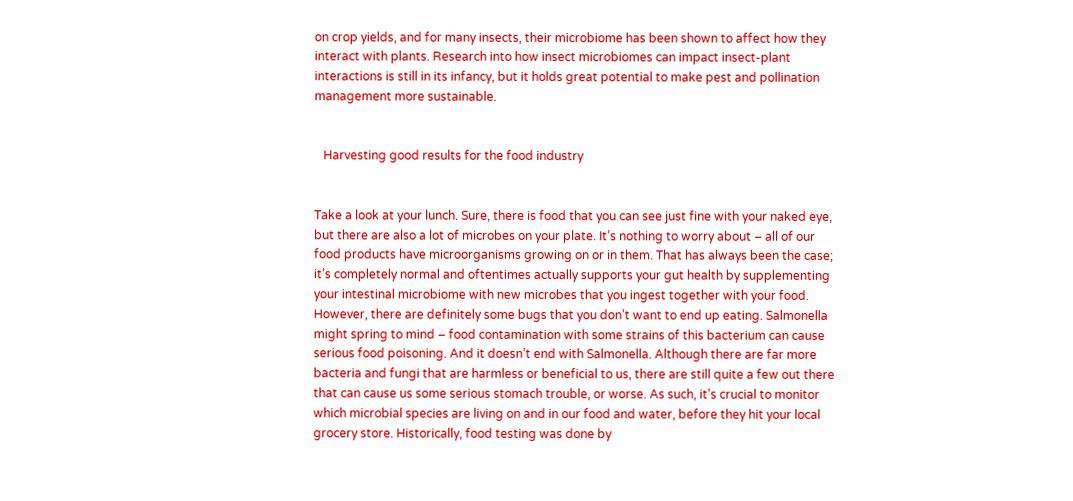on crop yields, and for many insects, their microbiome has been shown to affect how they interact with plants. Research into how insect microbiomes can impact insect-plant interactions is still in its infancy, but it holds great potential to make pest and pollination management more sustainable.


   Harvesting good results for the food industry


Take a look at your lunch. Sure, there is food that you can see just fine with your naked eye, but there are also a lot of microbes on your plate. It’s nothing to worry about – all of our food products have microorganisms growing on or in them. That has always been the case; it’s completely normal and oftentimes actually supports your gut health by supplementing your intestinal microbiome with new microbes that you ingest together with your food. However, there are definitely some bugs that you don’t want to end up eating. Salmonella might spring to mind – food contamination with some strains of this bacterium can cause serious food poisoning. And it doesn’t end with Salmonella. Although there are far more bacteria and fungi that are harmless or beneficial to us, there are still quite a few out there that can cause us some serious stomach trouble, or worse. As such, it’s crucial to monitor which microbial species are living on and in our food and water, before they hit your local grocery store. Historically, food testing was done by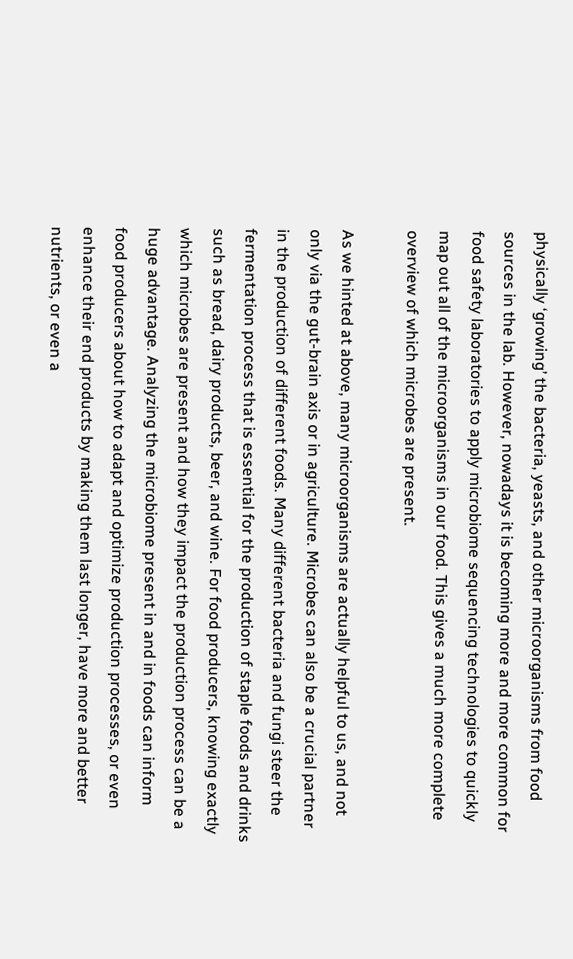physically ‘growing’ the bacteria, yeasts, and other microorganisms from food sources in the lab. However, nowadays it is becoming more and more common for food safety laboratories to apply microbiome sequencing technologies to quickly map out all of the microorganisms in our food. This gives a much more complete overview of which microbes are present.

As we hinted at above, many microorganisms are actually helpful to us, and not only via the gut-brain axis or in agriculture. Microbes can also be a crucial partner in the production of different foods. Many different bacteria and fungi steer the fermentation process that is essential for the production of staple foods and drinks such as bread, dairy products, beer, and wine. For food producers, knowing exactly which microbes are present and how they impact the production process can be a huge advantage. Analyzing the microbiome present in and in foods can inform food producers about how to adapt and optimize production processes, or even enhance their end products by making them last longer, have more and better nutrients, or even a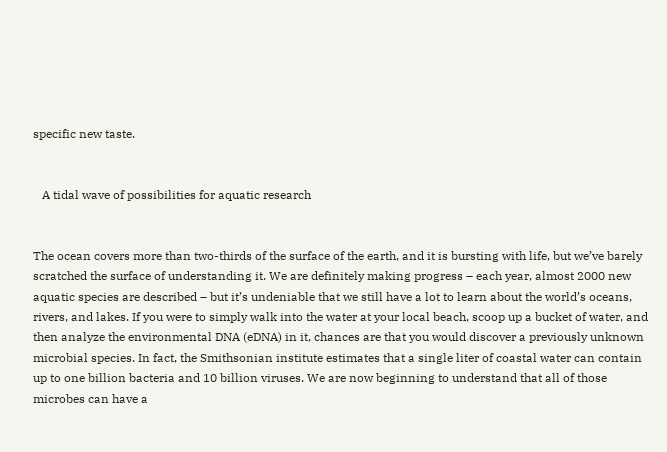specific new taste.


   A tidal wave of possibilities for aquatic research


The ocean covers more than two-thirds of the surface of the earth, and it is bursting with life, but we’ve barely scratched the surface of understanding it. We are definitely making progress – each year, almost 2000 new aquatic species are described – but it’s undeniable that we still have a lot to learn about the world’s oceans, rivers, and lakes. If you were to simply walk into the water at your local beach, scoop up a bucket of water, and then analyze the environmental DNA (eDNA) in it, chances are that you would discover a previously unknown microbial species. In fact, the Smithsonian institute estimates that a single liter of coastal water can contain up to one billion bacteria and 10 billion viruses. We are now beginning to understand that all of those microbes can have a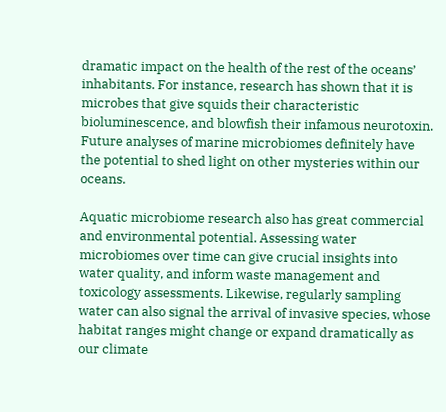dramatic impact on the health of the rest of the oceans’ inhabitants. For instance, research has shown that it is microbes that give squids their characteristic bioluminescence, and blowfish their infamous neurotoxin. Future analyses of marine microbiomes definitely have the potential to shed light on other mysteries within our oceans.

Aquatic microbiome research also has great commercial and environmental potential. Assessing water microbiomes over time can give crucial insights into water quality, and inform waste management and toxicology assessments. Likewise, regularly sampling water can also signal the arrival of invasive species, whose habitat ranges might change or expand dramatically as our climate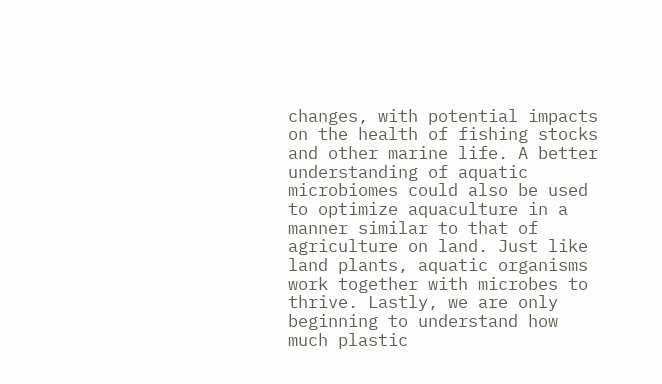changes, with potential impacts on the health of fishing stocks and other marine life. A better understanding of aquatic microbiomes could also be used to optimize aquaculture in a manner similar to that of agriculture on land. Just like land plants, aquatic organisms work together with microbes to thrive. Lastly, we are only beginning to understand how much plastic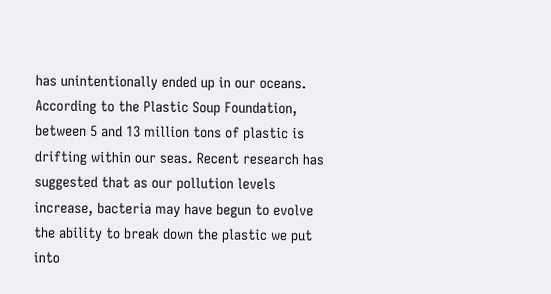has unintentionally ended up in our oceans. According to the Plastic Soup Foundation, between 5 and 13 million tons of plastic is drifting within our seas. Recent research has suggested that as our pollution levels increase, bacteria may have begun to evolve the ability to break down the plastic we put into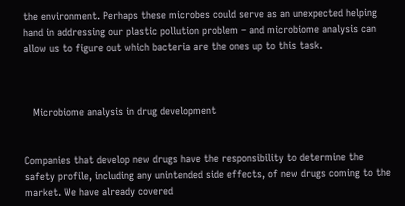the environment. Perhaps these microbes could serve as an unexpected helping hand in addressing our plastic pollution problem – and microbiome analysis can allow us to figure out which bacteria are the ones up to this task.



   Microbiome analysis in drug development


Companies that develop new drugs have the responsibility to determine the safety profile, including any unintended side effects, of new drugs coming to the market. We have already covered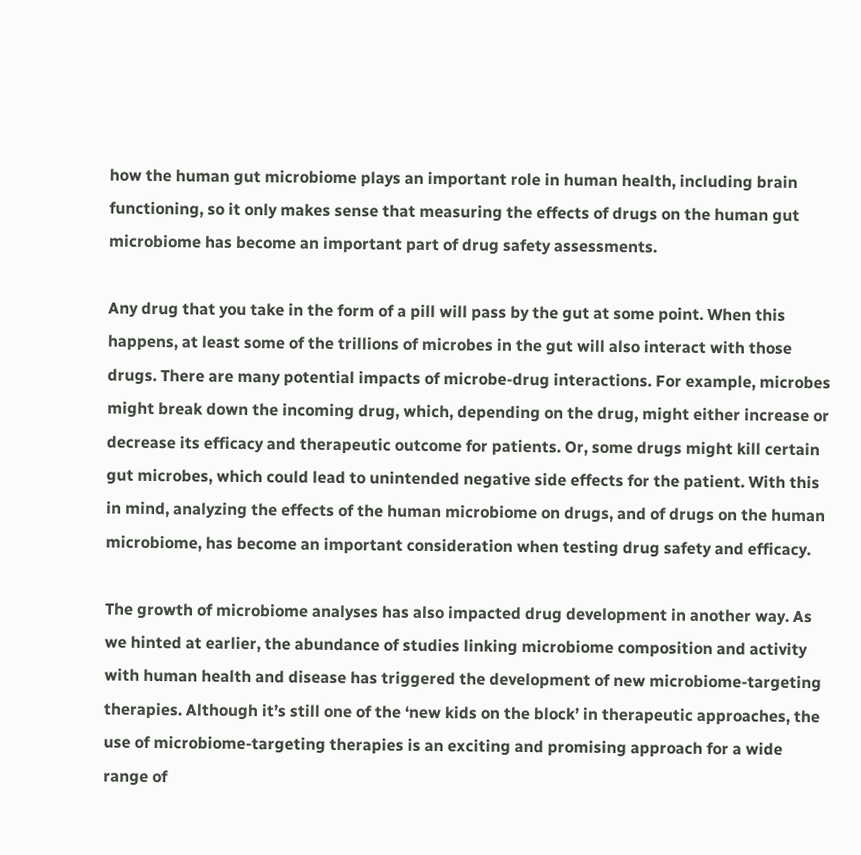how the human gut microbiome plays an important role in human health, including brain functioning, so it only makes sense that measuring the effects of drugs on the human gut microbiome has become an important part of drug safety assessments.

Any drug that you take in the form of a pill will pass by the gut at some point. When this happens, at least some of the trillions of microbes in the gut will also interact with those drugs. There are many potential impacts of microbe-drug interactions. For example, microbes might break down the incoming drug, which, depending on the drug, might either increase or decrease its efficacy and therapeutic outcome for patients. Or, some drugs might kill certain gut microbes, which could lead to unintended negative side effects for the patient. With this in mind, analyzing the effects of the human microbiome on drugs, and of drugs on the human microbiome, has become an important consideration when testing drug safety and efficacy.

The growth of microbiome analyses has also impacted drug development in another way. As we hinted at earlier, the abundance of studies linking microbiome composition and activity with human health and disease has triggered the development of new microbiome-targeting therapies. Although it’s still one of the ‘new kids on the block’ in therapeutic approaches, the use of microbiome-targeting therapies is an exciting and promising approach for a wide range of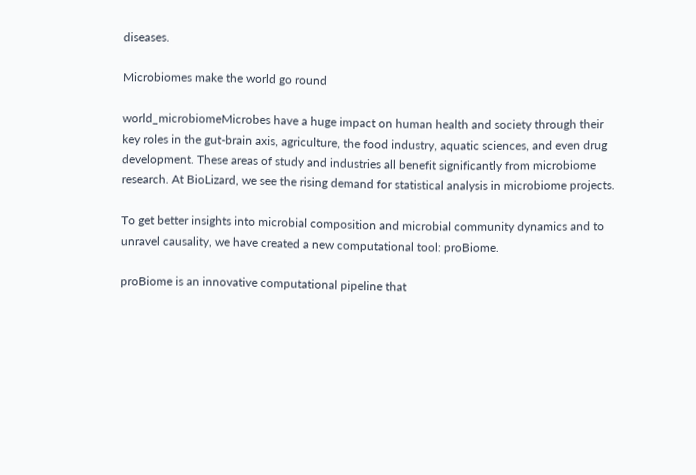diseases.

Microbiomes make the world go round

world_microbiomeMicrobes have a huge impact on human health and society through their key roles in the gut-brain axis, agriculture, the food industry, aquatic sciences, and even drug development. These areas of study and industries all benefit significantly from microbiome research. At BioLizard, we see the rising demand for statistical analysis in microbiome projects.

To get better insights into microbial composition and microbial community dynamics and to unravel causality, we have created a new computational tool: proBiome.

proBiome is an innovative computational pipeline that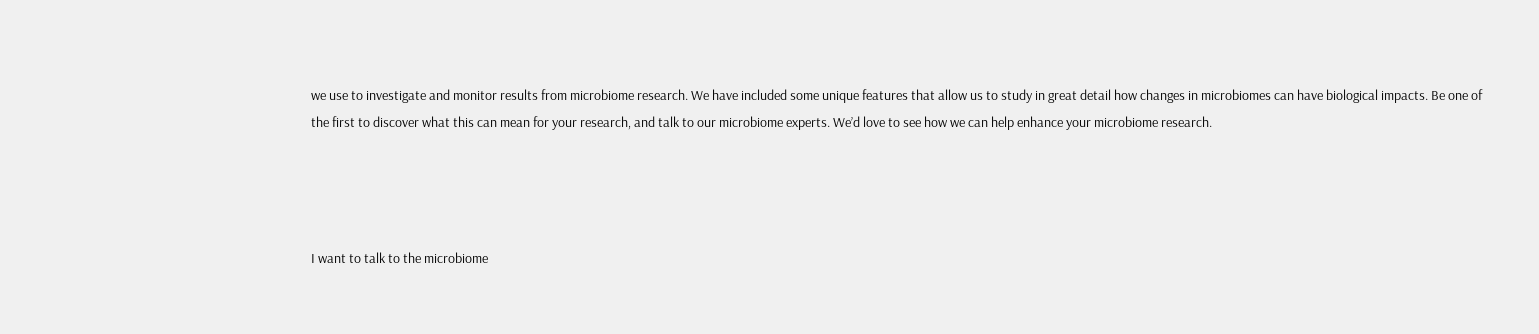we use to investigate and monitor results from microbiome research. We have included some unique features that allow us to study in great detail how changes in microbiomes can have biological impacts. Be one of the first to discover what this can mean for your research, and talk to our microbiome experts. We’d love to see how we can help enhance your microbiome research.




I want to talk to the microbiome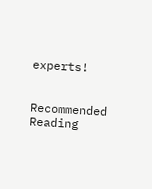experts!


Recommended Reading